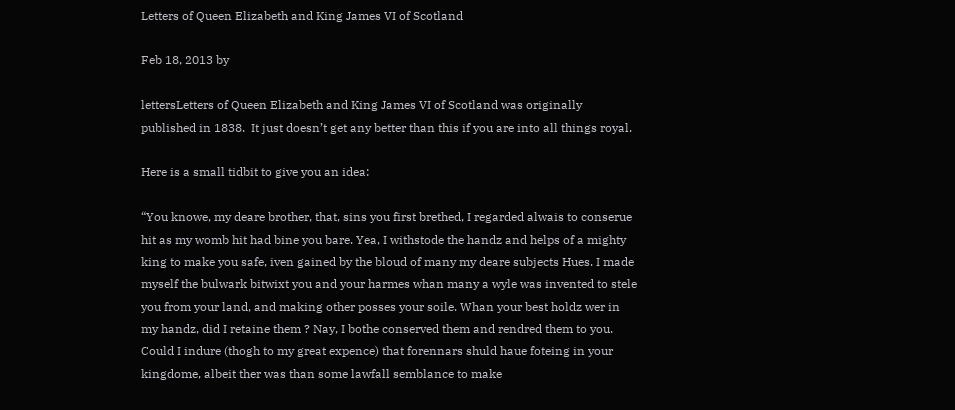Letters of Queen Elizabeth and King James VI of Scotland

Feb 18, 2013 by

lettersLetters of Queen Elizabeth and King James VI of Scotland was originally published in 1838.  It just doesn’t get any better than this if you are into all things royal.

Here is a small tidbit to give you an idea:

“You knowe, my deare brother, that, sins you first brethed, I regarded alwais to conserue hit as my womb hit had bine you bare. Yea, I withstode the handz and helps of a mighty king to make you safe, iven gained by the bloud of many my deare subjects Hues. I made myself the bulwark bitwixt you and your harmes whan many a wyle was invented to stele you from your land, and making other posses your soile. Whan your best holdz wer in my handz, did I retaine them ? Nay, I bothe conserved them and rendred them to you. Could I indure (thogh to my great expence) that forennars shuld haue foteing in your kingdome, albeit ther was than some lawfall semblance to make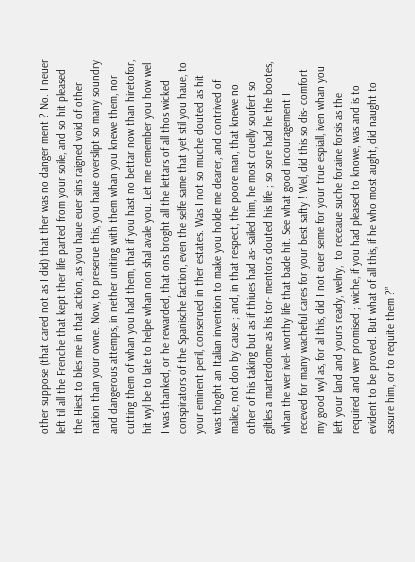other suppose (that cared not as I did) that ther was no danger ment ? No. I neuer left til all the Frenche that kept ther life parted from your soile, and so hit pleased the Hiest to bles me in that action, as you haue euer sins raigned void of other nation than your owne. Now, to preserue this, you haue overslipt so many soundry and dangerous attemps, in nether uniting with them whan you knewe them, nor cutting them of whan you had them, that if you hast no bettar now than hiretofor, hit wyl be to late to helpe whan non shal avale you. Let me remember you how wel I was thanked, or he rewarded, that ons broght all the lettars of all thos wicked conspirators of the Spanische faction, even the selfe same that yet stil you haue, to your eminent peril, conserued in ther estates. Was I not so muche douted as hit was thoght an Italian invention to make you holde me dearer, and contrived of malice, not don by cause ; and, in that respect, the poore man, that knewe no other of his taking but as if thiues had as- sailed him, he most cruelly soufert so giltles a marterdome as his tor- mentors douted his life ; so sore had he the bootes, whan the wer ivel- worthy life that bade hit. See what good incouragement I receved for many wacheful cares for your best safty ! Wel, did this so dis- comfort my good wyl as, for al this, did I not euer seme for your true espiall, iven whan you left your land and yours ready, welny,  to receaue suche foraine forsis as the required and wer promised ; wiche, if you had pleased to knowe, was and is to evident to be proved. But what of all this, if he who most aught, did naught to assure him, or to requite them ?”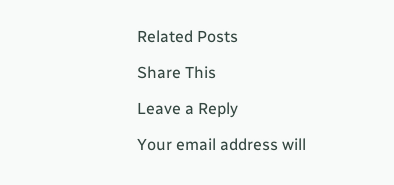Related Posts

Share This

Leave a Reply

Your email address will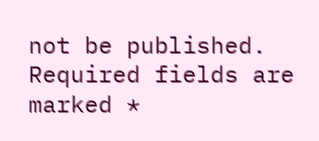not be published. Required fields are marked *